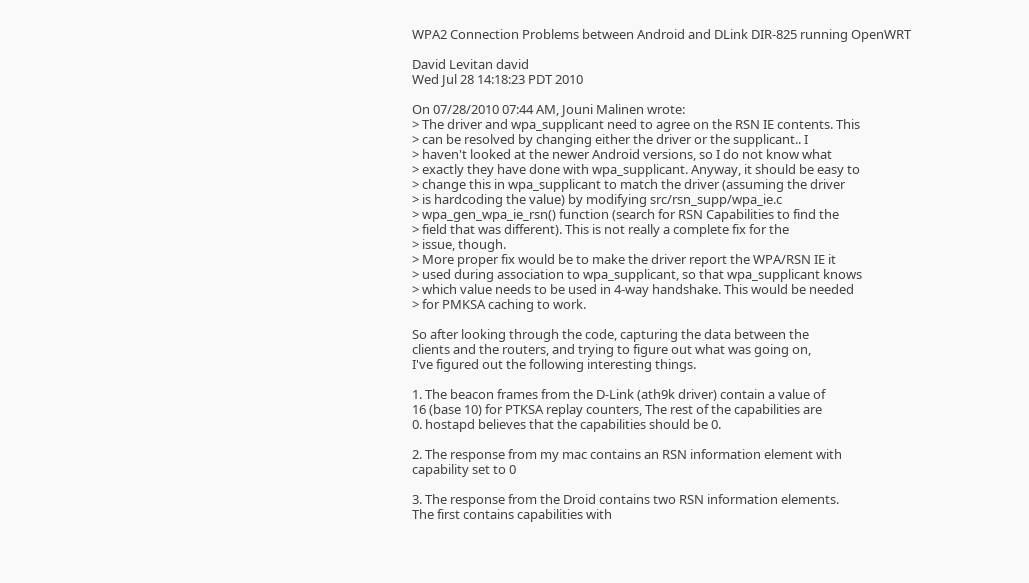WPA2 Connection Problems between Android and DLink DIR-825 running OpenWRT

David Levitan david
Wed Jul 28 14:18:23 PDT 2010

On 07/28/2010 07:44 AM, Jouni Malinen wrote:
> The driver and wpa_supplicant need to agree on the RSN IE contents. This
> can be resolved by changing either the driver or the supplicant.. I
> haven't looked at the newer Android versions, so I do not know what
> exactly they have done with wpa_supplicant. Anyway, it should be easy to
> change this in wpa_supplicant to match the driver (assuming the driver
> is hardcoding the value) by modifying src/rsn_supp/wpa_ie.c
> wpa_gen_wpa_ie_rsn() function (search for RSN Capabilities to find the
> field that was different). This is not really a complete fix for the
> issue, though.
> More proper fix would be to make the driver report the WPA/RSN IE it
> used during association to wpa_supplicant, so that wpa_supplicant knows
> which value needs to be used in 4-way handshake. This would be needed
> for PMKSA caching to work.

So after looking through the code, capturing the data between the
clients and the routers, and trying to figure out what was going on,
I've figured out the following interesting things.

1. The beacon frames from the D-Link (ath9k driver) contain a value of
16 (base 10) for PTKSA replay counters, The rest of the capabilities are
0. hostapd believes that the capabilities should be 0.

2. The response from my mac contains an RSN information element with
capability set to 0

3. The response from the Droid contains two RSN information elements.
The first contains capabilities with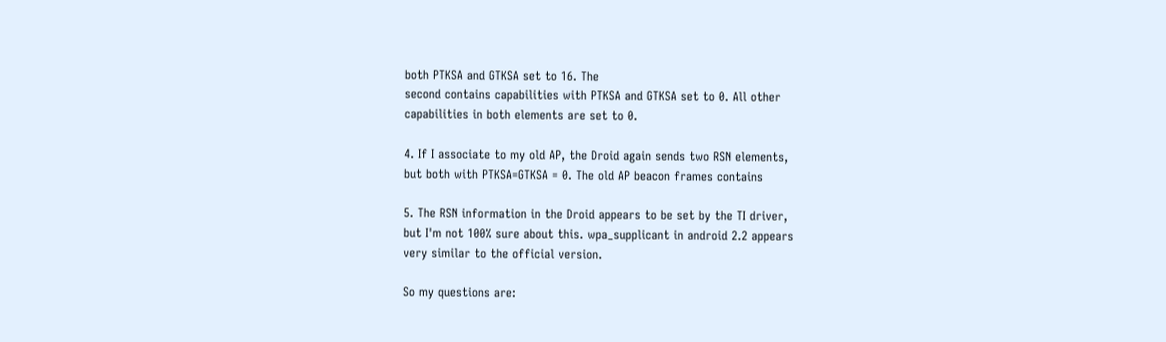both PTKSA and GTKSA set to 16. The
second contains capabilities with PTKSA and GTKSA set to 0. All other
capabilities in both elements are set to 0.

4. If I associate to my old AP, the Droid again sends two RSN elements,
but both with PTKSA=GTKSA = 0. The old AP beacon frames contains

5. The RSN information in the Droid appears to be set by the TI driver,
but I'm not 100% sure about this. wpa_supplicant in android 2.2 appears
very similar to the official version.

So my questions are: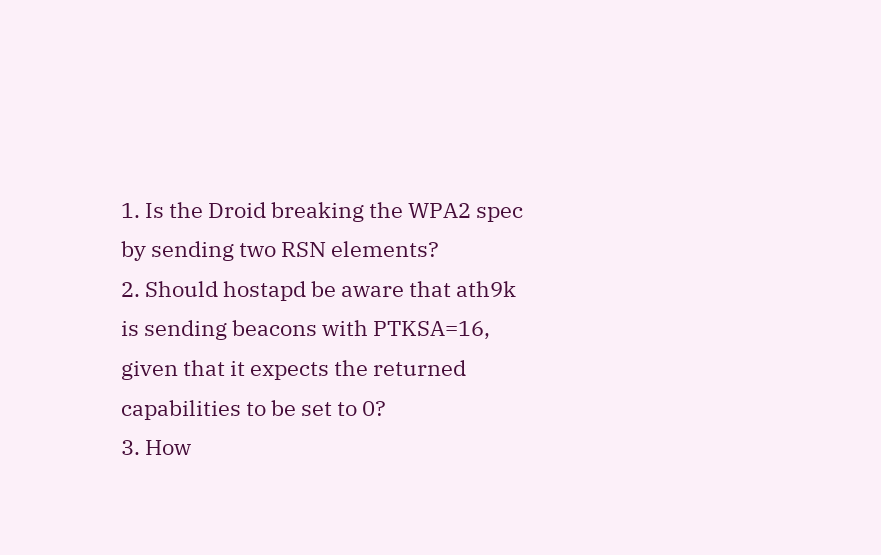1. Is the Droid breaking the WPA2 spec by sending two RSN elements?
2. Should hostapd be aware that ath9k is sending beacons with PTKSA=16,
given that it expects the returned capabilities to be set to 0?
3. How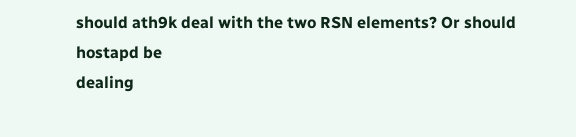should ath9k deal with the two RSN elements? Or should hostapd be
dealing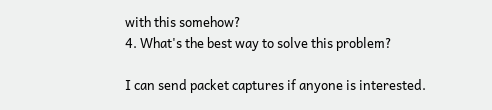with this somehow?
4. What's the best way to solve this problem?

I can send packet captures if anyone is interested.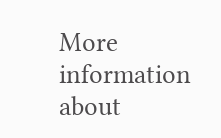More information about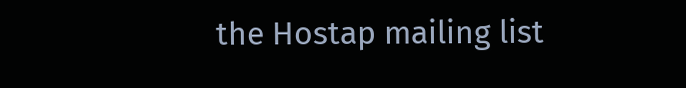the Hostap mailing list